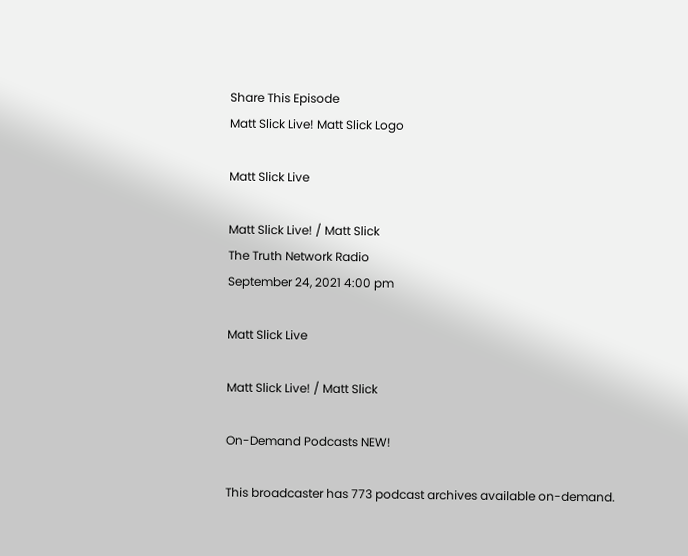Share This Episode
Matt Slick Live! Matt Slick Logo

Matt Slick Live

Matt Slick Live! / Matt Slick
The Truth Network Radio
September 24, 2021 4:00 pm

Matt Slick Live

Matt Slick Live! / Matt Slick

On-Demand Podcasts NEW!

This broadcaster has 773 podcast archives available on-demand.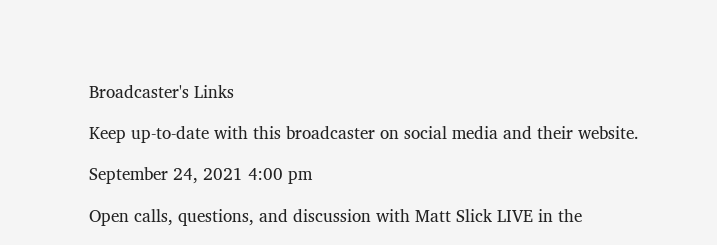Broadcaster's Links

Keep up-to-date with this broadcaster on social media and their website.

September 24, 2021 4:00 pm

Open calls, questions, and discussion with Matt Slick LIVE in the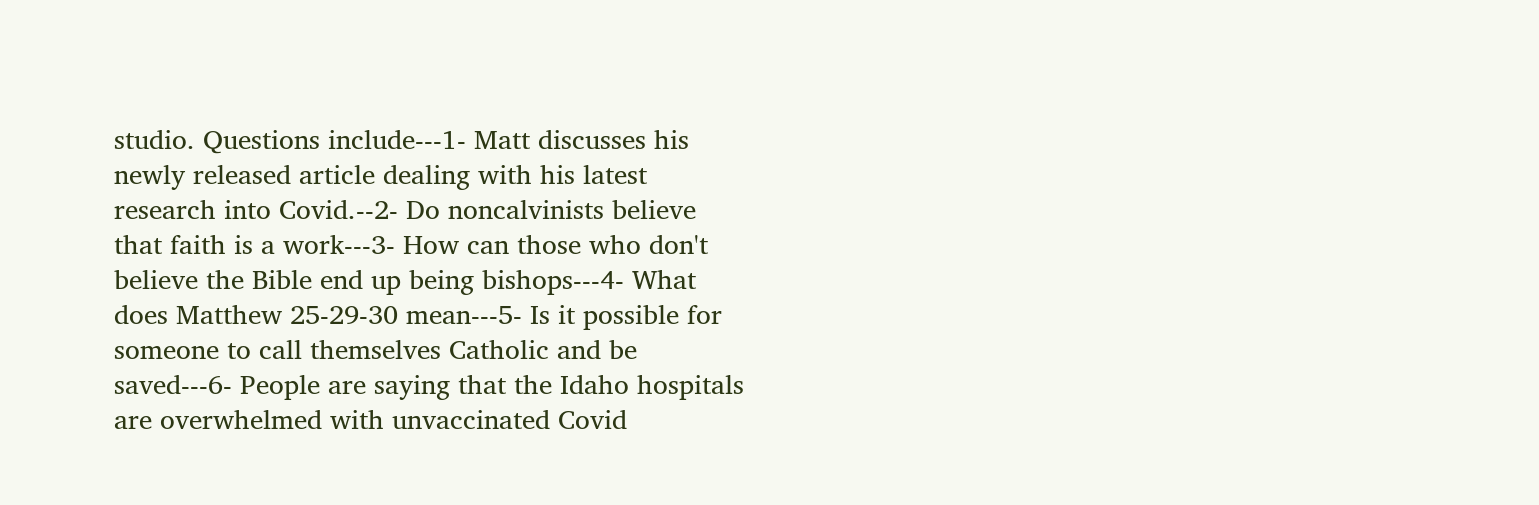studio. Questions include---1- Matt discusses his newly released article dealing with his latest research into Covid.--2- Do noncalvinists believe that faith is a work---3- How can those who don't believe the Bible end up being bishops---4- What does Matthew 25-29-30 mean---5- Is it possible for someone to call themselves Catholic and be saved---6- People are saying that the Idaho hospitals are overwhelmed with unvaccinated Covid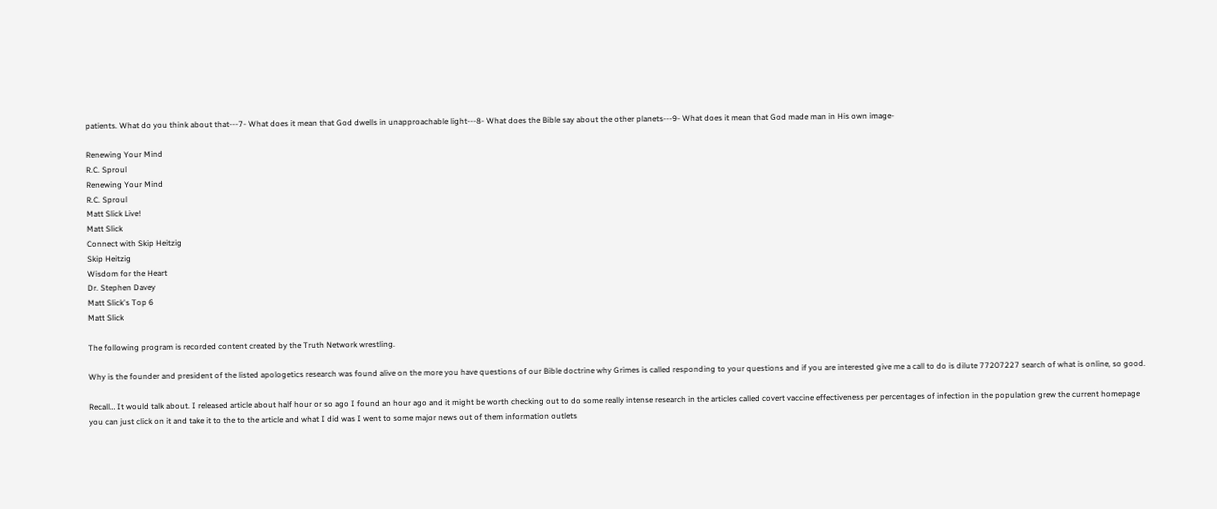patients. What do you think about that---7- What does it mean that God dwells in unapproachable light---8- What does the Bible say about the other planets---9- What does it mean that God made man in His own image-

Renewing Your Mind
R.C. Sproul
Renewing Your Mind
R.C. Sproul
Matt Slick Live!
Matt Slick
Connect with Skip Heitzig
Skip Heitzig
Wisdom for the Heart
Dr. Stephen Davey
Matt Slick's Top 6
Matt Slick

The following program is recorded content created by the Truth Network wrestling.

Why is the founder and president of the listed apologetics research was found alive on the more you have questions of our Bible doctrine why Grimes is called responding to your questions and if you are interested give me a call to do is dilute 77207227 search of what is online, so good.

Recall… It would talk about. I released article about half hour or so ago I found an hour ago and it might be worth checking out to do some really intense research in the articles called covert vaccine effectiveness per percentages of infection in the population grew the current homepage you can just click on it and take it to the to the article and what I did was I went to some major news out of them information outlets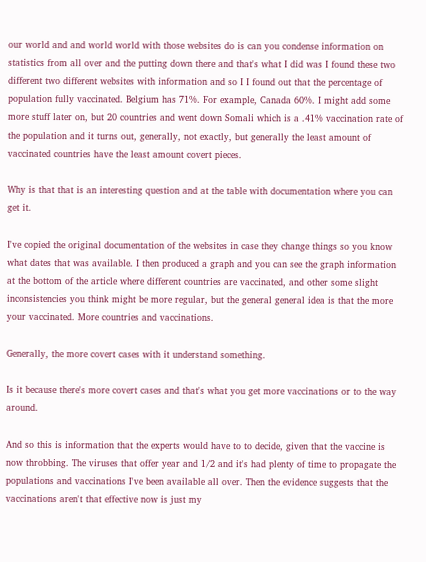our world and and world world with those websites do is can you condense information on statistics from all over and the putting down there and that's what I did was I found these two different two different websites with information and so I I found out that the percentage of population fully vaccinated. Belgium has 71%. For example, Canada 60%. I might add some more stuff later on, but 20 countries and went down Somali which is a .41% vaccination rate of the population and it turns out, generally, not exactly, but generally the least amount of vaccinated countries have the least amount covert pieces.

Why is that that is an interesting question and at the table with documentation where you can get it.

I've copied the original documentation of the websites in case they change things so you know what dates that was available. I then produced a graph and you can see the graph information at the bottom of the article where different countries are vaccinated, and other some slight inconsistencies you think might be more regular, but the general general idea is that the more your vaccinated. More countries and vaccinations.

Generally, the more covert cases with it understand something.

Is it because there's more covert cases and that's what you get more vaccinations or to the way around.

And so this is information that the experts would have to to decide, given that the vaccine is now throbbing. The viruses that offer year and 1/2 and it's had plenty of time to propagate the populations and vaccinations I've been available all over. Then the evidence suggests that the vaccinations aren't that effective now is just my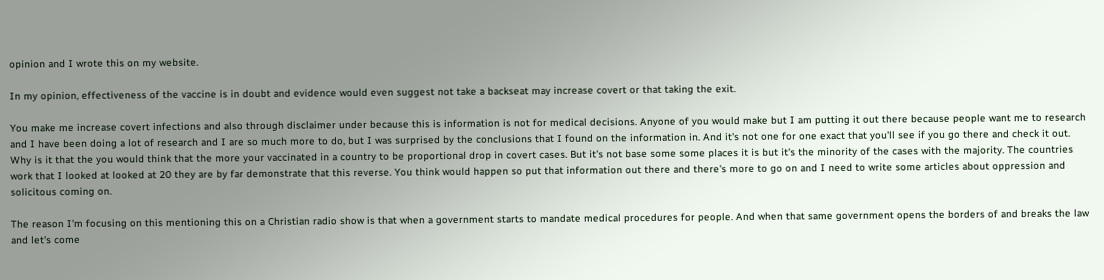opinion and I wrote this on my website.

In my opinion, effectiveness of the vaccine is in doubt and evidence would even suggest not take a backseat may increase covert or that taking the exit.

You make me increase covert infections and also through disclaimer under because this is information is not for medical decisions. Anyone of you would make but I am putting it out there because people want me to research and I have been doing a lot of research and I are so much more to do, but I was surprised by the conclusions that I found on the information in. And it's not one for one exact that you'll see if you go there and check it out. Why is it that the you would think that the more your vaccinated in a country to be proportional drop in covert cases. But it's not base some some places it is but it's the minority of the cases with the majority. The countries work that I looked at looked at 20 they are by far demonstrate that this reverse. You think would happen so put that information out there and there's more to go on and I need to write some articles about oppression and solicitous coming on.

The reason I'm focusing on this mentioning this on a Christian radio show is that when a government starts to mandate medical procedures for people. And when that same government opens the borders of and breaks the law and let's come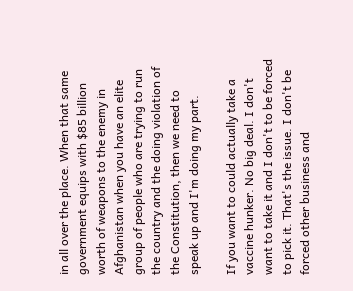in all over the place. When that same government equips with $85 billion worth of weapons to the enemy in Afghanistan when you have an elite group of people who are trying to run the country and the doing violation of the Constitution, then we need to speak up and I'm doing my part.

If you want to could actually take a vaccine hunker. No big deal. I don't want to take it and I don't to be forced to pick it. That's the issue. I don't be forced other business and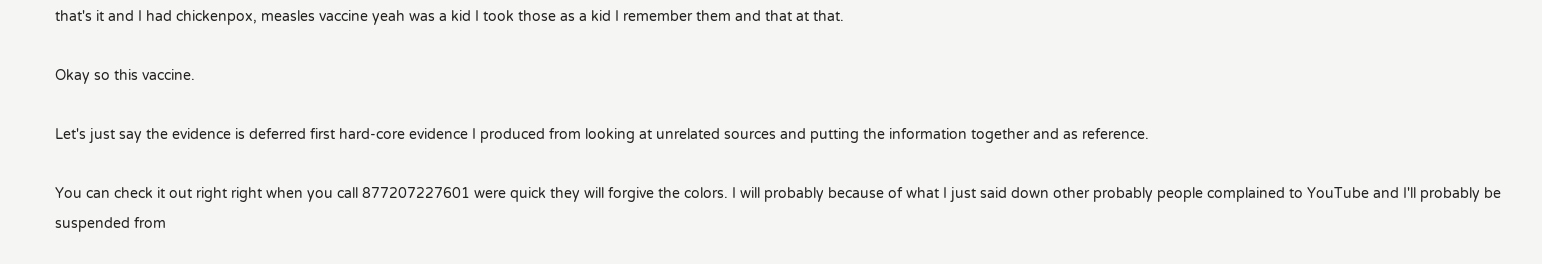that's it and I had chickenpox, measles vaccine yeah was a kid I took those as a kid I remember them and that at that.

Okay so this vaccine.

Let's just say the evidence is deferred first hard-core evidence I produced from looking at unrelated sources and putting the information together and as reference.

You can check it out right right when you call 877207227601 were quick they will forgive the colors. I will probably because of what I just said down other probably people complained to YouTube and I'll probably be suspended from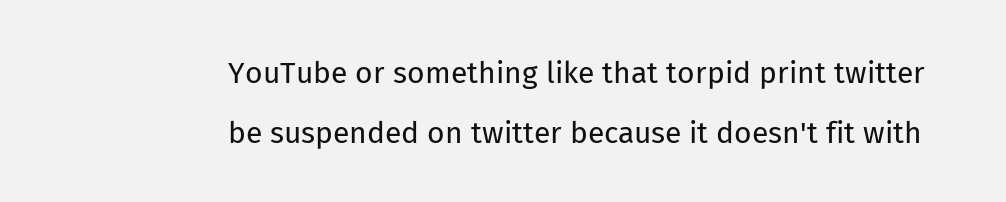YouTube or something like that torpid print twitter be suspended on twitter because it doesn't fit with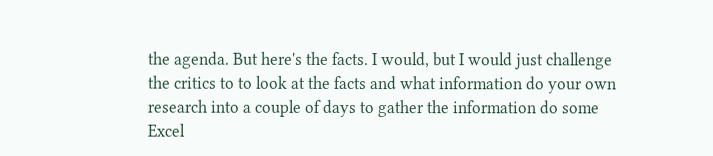the agenda. But here's the facts. I would, but I would just challenge the critics to to look at the facts and what information do your own research into a couple of days to gather the information do some Excel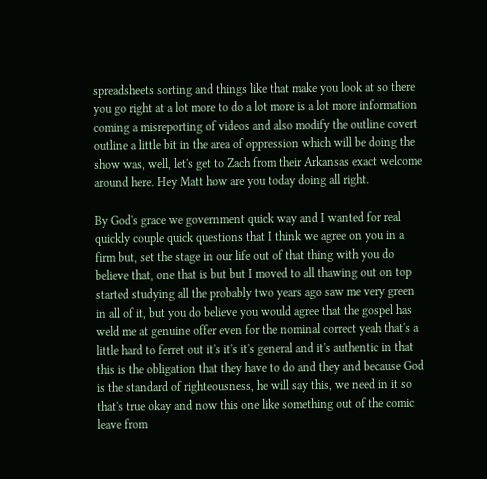spreadsheets sorting and things like that make you look at so there you go right at a lot more to do a lot more is a lot more information coming a misreporting of videos and also modify the outline covert outline a little bit in the area of oppression which will be doing the show was, well, let's get to Zach from their Arkansas exact welcome around here. Hey Matt how are you today doing all right.

By God's grace we government quick way and I wanted for real quickly couple quick questions that I think we agree on you in a firm but, set the stage in our life out of that thing with you do believe that, one that is but but I moved to all thawing out on top started studying all the probably two years ago saw me very green in all of it, but you do believe you would agree that the gospel has weld me at genuine offer even for the nominal correct yeah that's a little hard to ferret out it's it's it's general and it's authentic in that this is the obligation that they have to do and they and because God is the standard of righteousness, he will say this, we need in it so that's true okay and now this one like something out of the comic leave from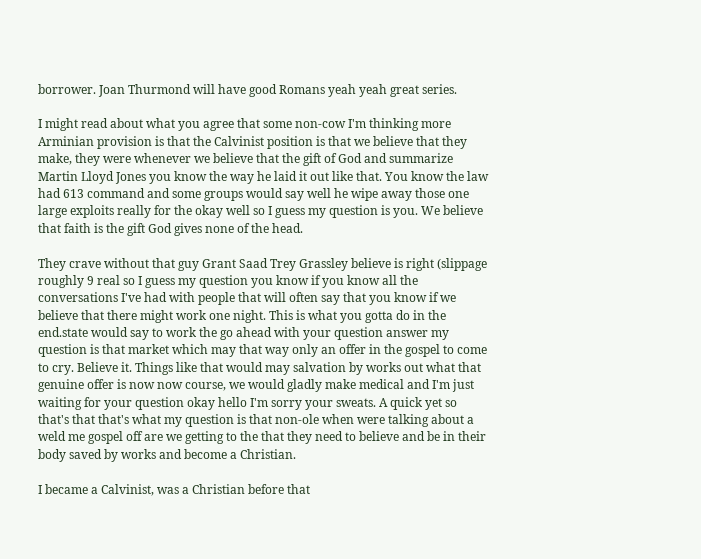borrower. Joan Thurmond will have good Romans yeah yeah great series.

I might read about what you agree that some non-cow I'm thinking more Arminian provision is that the Calvinist position is that we believe that they make, they were whenever we believe that the gift of God and summarize Martin Lloyd Jones you know the way he laid it out like that. You know the law had 613 command and some groups would say well he wipe away those one large exploits really for the okay well so I guess my question is you. We believe that faith is the gift God gives none of the head.

They crave without that guy Grant Saad Trey Grassley believe is right (slippage roughly 9 real so I guess my question you know if you know all the conversations I've had with people that will often say that you know if we believe that there might work one night. This is what you gotta do in the end.state would say to work the go ahead with your question answer my question is that market which may that way only an offer in the gospel to come to cry. Believe it. Things like that would may salvation by works out what that genuine offer is now now course, we would gladly make medical and I'm just waiting for your question okay hello I'm sorry your sweats. A quick yet so that's that that's what my question is that non-ole when were talking about a weld me gospel off are we getting to the that they need to believe and be in their body saved by works and become a Christian.

I became a Calvinist, was a Christian before that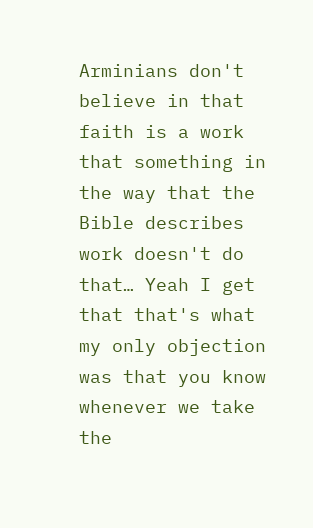Arminians don't believe in that faith is a work that something in the way that the Bible describes work doesn't do that… Yeah I get that that's what my only objection was that you know whenever we take the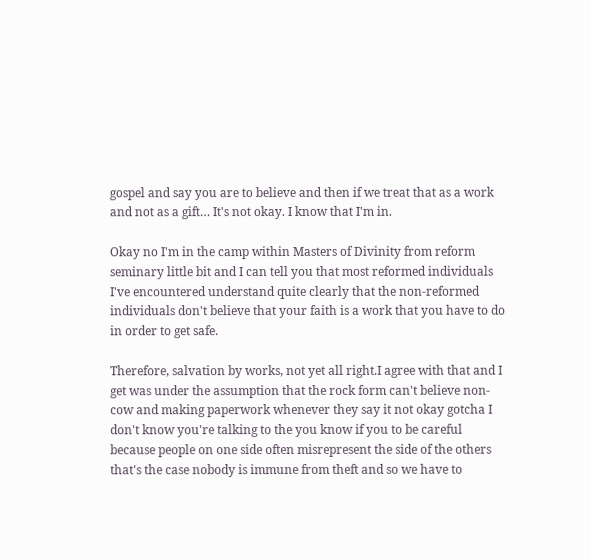gospel and say you are to believe and then if we treat that as a work and not as a gift… It's not okay. I know that I'm in.

Okay no I'm in the camp within Masters of Divinity from reform seminary little bit and I can tell you that most reformed individuals I've encountered understand quite clearly that the non-reformed individuals don't believe that your faith is a work that you have to do in order to get safe.

Therefore, salvation by works, not yet all right.I agree with that and I get was under the assumption that the rock form can't believe non-cow and making paperwork whenever they say it not okay gotcha I don't know you're talking to the you know if you to be careful because people on one side often misrepresent the side of the others that's the case nobody is immune from theft and so we have to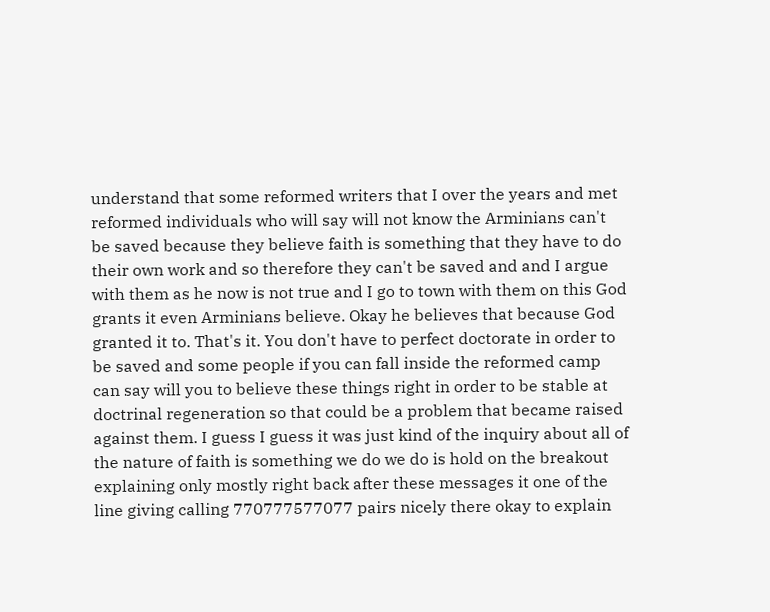understand that some reformed writers that I over the years and met reformed individuals who will say will not know the Arminians can't be saved because they believe faith is something that they have to do their own work and so therefore they can't be saved and and I argue with them as he now is not true and I go to town with them on this God grants it even Arminians believe. Okay he believes that because God granted it to. That's it. You don't have to perfect doctorate in order to be saved and some people if you can fall inside the reformed camp can say will you to believe these things right in order to be stable at doctrinal regeneration so that could be a problem that became raised against them. I guess I guess it was just kind of the inquiry about all of the nature of faith is something we do we do is hold on the breakout explaining only mostly right back after these messages it one of the line giving calling 770777577077 pairs nicely there okay to explain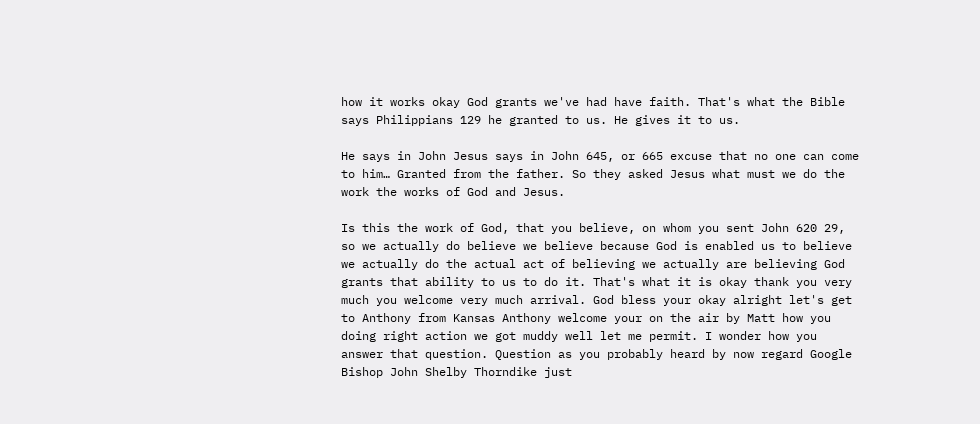how it works okay God grants we've had have faith. That's what the Bible says Philippians 129 he granted to us. He gives it to us.

He says in John Jesus says in John 645, or 665 excuse that no one can come to him… Granted from the father. So they asked Jesus what must we do the work the works of God and Jesus.

Is this the work of God, that you believe, on whom you sent John 620 29, so we actually do believe we believe because God is enabled us to believe we actually do the actual act of believing we actually are believing God grants that ability to us to do it. That's what it is okay thank you very much you welcome very much arrival. God bless your okay alright let's get to Anthony from Kansas Anthony welcome your on the air by Matt how you doing right action we got muddy well let me permit. I wonder how you answer that question. Question as you probably heard by now regard Google Bishop John Shelby Thorndike just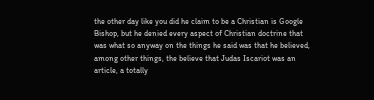the other day like you did he claim to be a Christian is Google Bishop, but he denied every aspect of Christian doctrine that was what so anyway on the things he said was that he believed, among other things, the believe that Judas Iscariot was an article, a totally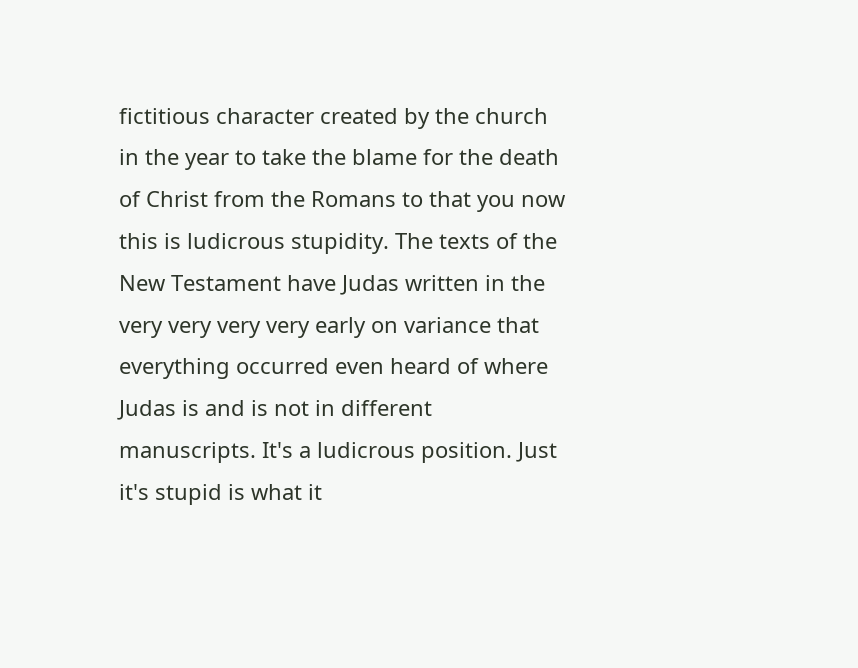fictitious character created by the church in the year to take the blame for the death of Christ from the Romans to that you now this is ludicrous stupidity. The texts of the New Testament have Judas written in the very very very very early on variance that everything occurred even heard of where Judas is and is not in different manuscripts. It's a ludicrous position. Just it's stupid is what it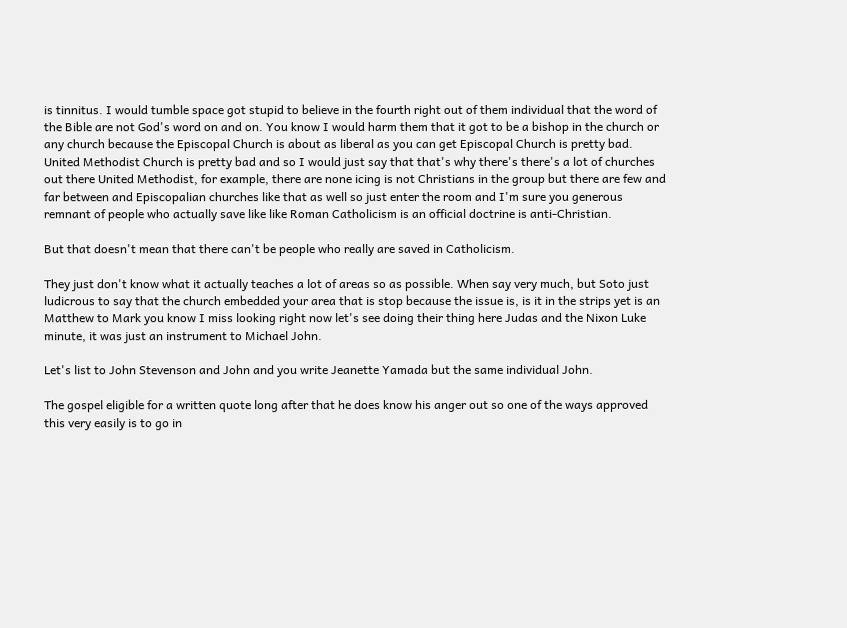is tinnitus. I would tumble space got stupid to believe in the fourth right out of them individual that the word of the Bible are not God's word on and on. You know I would harm them that it got to be a bishop in the church or any church because the Episcopal Church is about as liberal as you can get Episcopal Church is pretty bad. United Methodist Church is pretty bad and so I would just say that that's why there's there's a lot of churches out there United Methodist, for example, there are none icing is not Christians in the group but there are few and far between and Episcopalian churches like that as well so just enter the room and I'm sure you generous remnant of people who actually save like like Roman Catholicism is an official doctrine is anti-Christian.

But that doesn't mean that there can't be people who really are saved in Catholicism.

They just don't know what it actually teaches a lot of areas so as possible. When say very much, but Soto just ludicrous to say that the church embedded your area that is stop because the issue is, is it in the strips yet is an Matthew to Mark you know I miss looking right now let's see doing their thing here Judas and the Nixon Luke minute, it was just an instrument to Michael John.

Let's list to John Stevenson and John and you write Jeanette Yamada but the same individual John.

The gospel eligible for a written quote long after that he does know his anger out so one of the ways approved this very easily is to go in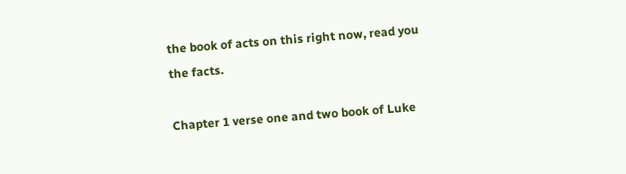the book of acts on this right now, read you the facts.

Chapter 1 verse one and two book of Luke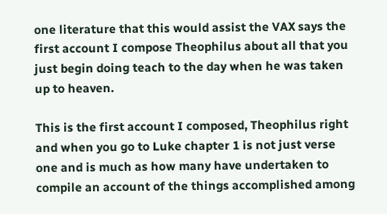one literature that this would assist the VAX says the first account I compose Theophilus about all that you just begin doing teach to the day when he was taken up to heaven.

This is the first account I composed, Theophilus right and when you go to Luke chapter 1 is not just verse one and is much as how many have undertaken to compile an account of the things accomplished among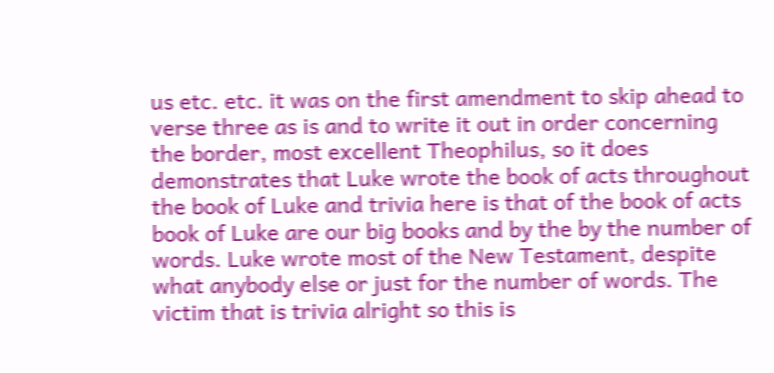us etc. etc. it was on the first amendment to skip ahead to verse three as is and to write it out in order concerning the border, most excellent Theophilus, so it does demonstrates that Luke wrote the book of acts throughout the book of Luke and trivia here is that of the book of acts book of Luke are our big books and by the by the number of words. Luke wrote most of the New Testament, despite what anybody else or just for the number of words. The victim that is trivia alright so this is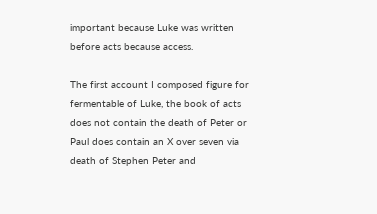important because Luke was written before acts because access.

The first account I composed figure for fermentable of Luke, the book of acts does not contain the death of Peter or Paul does contain an X over seven via death of Stephen Peter and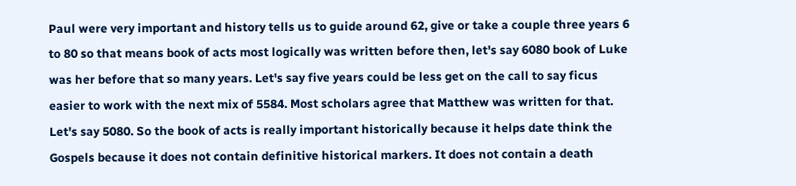Paul were very important and history tells us to guide around 62, give or take a couple three years 6 to 80 so that means book of acts most logically was written before then, let's say 6080 book of Luke was her before that so many years. Let's say five years could be less get on the call to say ficus easier to work with the next mix of 5584. Most scholars agree that Matthew was written for that. Let's say 5080. So the book of acts is really important historically because it helps date think the Gospels because it does not contain definitive historical markers. It does not contain a death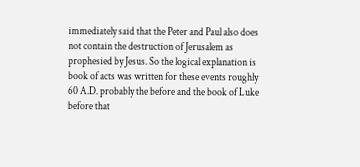immediately said that the Peter and Paul also does not contain the destruction of Jerusalem as prophesied by Jesus. So the logical explanation is book of acts was written for these events roughly 60 A.D. probably the before and the book of Luke before that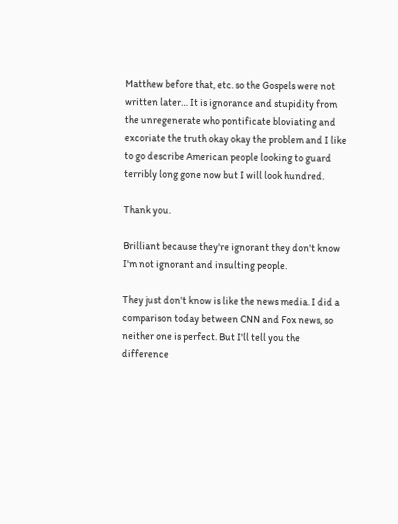Matthew before that, etc. so the Gospels were not written later… It is ignorance and stupidity from the unregenerate who pontificate bloviating and excoriate the truth okay okay the problem and I like to go describe American people looking to guard terribly long gone now but I will look hundred.

Thank you.

Brilliant because they're ignorant they don't know I'm not ignorant and insulting people.

They just don't know is like the news media. I did a comparison today between CNN and Fox news, so neither one is perfect. But I'll tell you the difference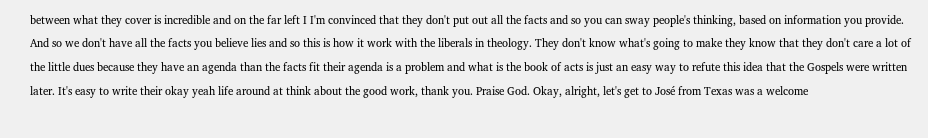between what they cover is incredible and on the far left I I'm convinced that they don't put out all the facts and so you can sway people's thinking, based on information you provide. And so we don't have all the facts you believe lies and so this is how it work with the liberals in theology. They don't know what's going to make they know that they don't care a lot of the little dues because they have an agenda than the facts fit their agenda is a problem and what is the book of acts is just an easy way to refute this idea that the Gospels were written later. It's easy to write their okay yeah life around at think about the good work, thank you. Praise God. Okay, alright, let's get to José from Texas was a welcome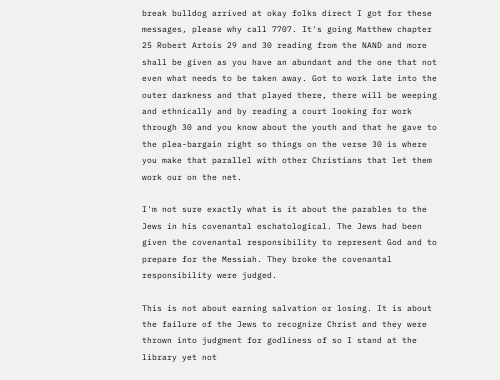break bulldog arrived at okay folks direct I got for these messages, please why call 7707. It's going Matthew chapter 25 Robert Artois 29 and 30 reading from the NAND and more shall be given as you have an abundant and the one that not even what needs to be taken away. Got to work late into the outer darkness and that played there, there will be weeping and ethnically and by reading a court looking for work through 30 and you know about the youth and that he gave to the plea-bargain right so things on the verse 30 is where you make that parallel with other Christians that let them work our on the net.

I'm not sure exactly what is it about the parables to the Jews in his covenantal eschatological. The Jews had been given the covenantal responsibility to represent God and to prepare for the Messiah. They broke the covenantal responsibility were judged.

This is not about earning salvation or losing. It is about the failure of the Jews to recognize Christ and they were thrown into judgment for godliness of so I stand at the library yet not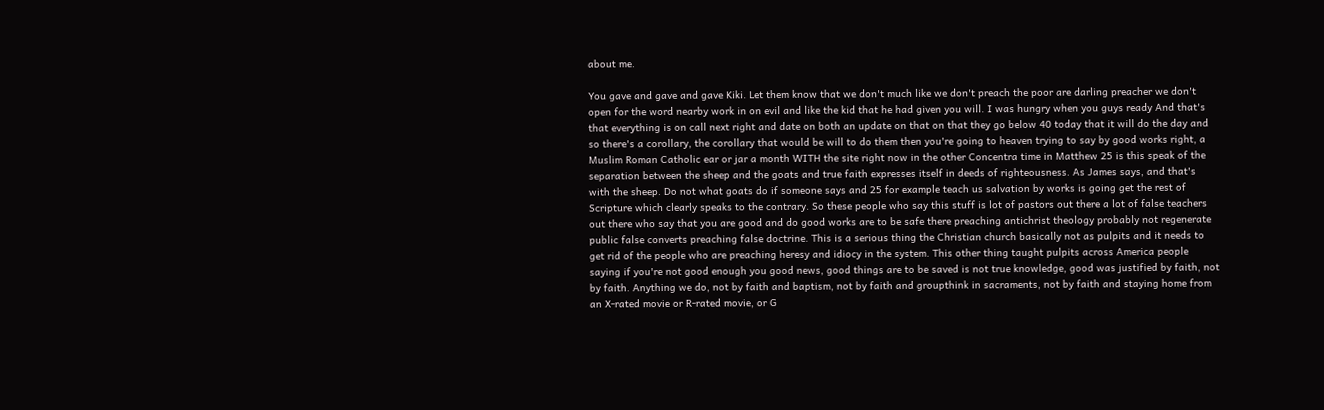about me.

You gave and gave and gave Kiki. Let them know that we don't much like we don't preach the poor are darling preacher we don't open for the word nearby work in on evil and like the kid that he had given you will. I was hungry when you guys ready And that's that everything is on call next right and date on both an update on that on that they go below 40 today that it will do the day and so there's a corollary, the corollary that would be will to do them then you're going to heaven trying to say by good works right, a Muslim Roman Catholic ear or jar a month WITH the site right now in the other Concentra time in Matthew 25 is this speak of the separation between the sheep and the goats and true faith expresses itself in deeds of righteousness. As James says, and that's with the sheep. Do not what goats do if someone says and 25 for example teach us salvation by works is going get the rest of Scripture which clearly speaks to the contrary. So these people who say this stuff is lot of pastors out there a lot of false teachers out there who say that you are good and do good works are to be safe there preaching antichrist theology probably not regenerate public false converts preaching false doctrine. This is a serious thing the Christian church basically not as pulpits and it needs to get rid of the people who are preaching heresy and idiocy in the system. This other thing taught pulpits across America people saying if you're not good enough you good news, good things are to be saved is not true knowledge, good was justified by faith, not by faith. Anything we do, not by faith and baptism, not by faith and groupthink in sacraments, not by faith and staying home from an X-rated movie or R-rated movie, or G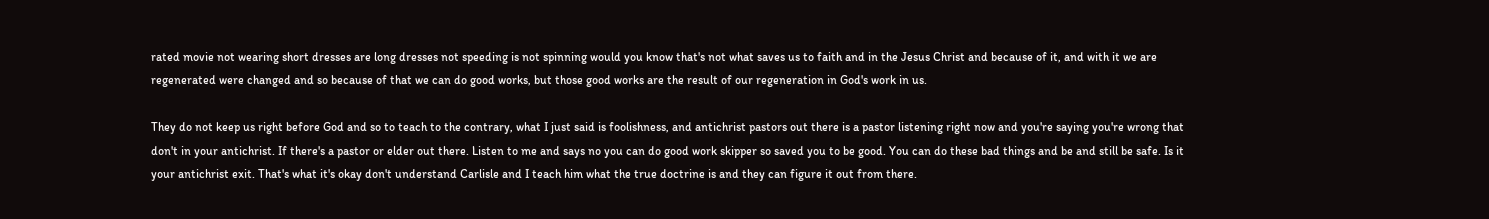rated movie not wearing short dresses are long dresses not speeding is not spinning would you know that's not what saves us to faith and in the Jesus Christ and because of it, and with it we are regenerated were changed and so because of that we can do good works, but those good works are the result of our regeneration in God's work in us.

They do not keep us right before God and so to teach to the contrary, what I just said is foolishness, and antichrist pastors out there is a pastor listening right now and you're saying you're wrong that don't in your antichrist. If there's a pastor or elder out there. Listen to me and says no you can do good work skipper so saved you to be good. You can do these bad things and be and still be safe. Is it your antichrist exit. That's what it's okay don't understand Carlisle and I teach him what the true doctrine is and they can figure it out from there.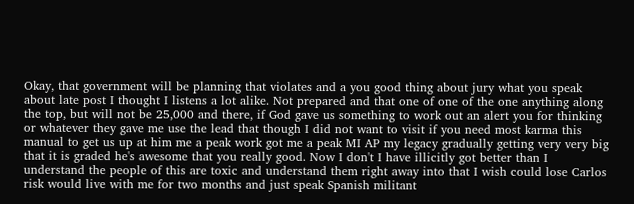Okay, that government will be planning that violates and a you good thing about jury what you speak about late post I thought I listens a lot alike. Not prepared and that one of one of the one anything along the top, but will not be 25,000 and there, if God gave us something to work out an alert you for thinking or whatever they gave me use the lead that though I did not want to visit if you need most karma this manual to get us up at him me a peak work got me a peak MI AP my legacy gradually getting very very big that it is graded he's awesome that you really good. Now I don't I have illicitly got better than I understand the people of this are toxic and understand them right away into that I wish could lose Carlos risk would live with me for two months and just speak Spanish militant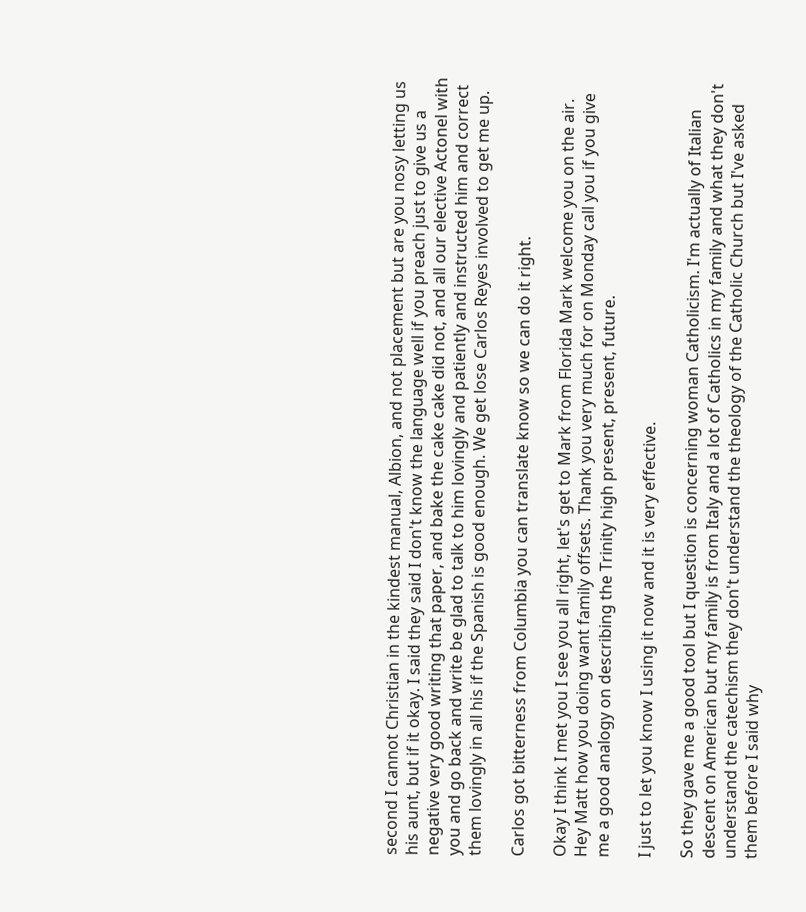second I cannot Christian in the kindest manual, Albion, and not placement but are you nosy letting us his aunt, but if it okay. I said they said I don't know the language well if you preach just to give us a negative very good writing that paper, and bake the cake cake did not, and all our elective Actonel with you and go back and write be glad to talk to him lovingly and patiently and instructed him and correct them lovingly in all his if the Spanish is good enough. We get lose Carlos Reyes involved to get me up.

Carlos got bitterness from Columbia you can translate know so we can do it right.

Okay I think I met you I see you all right, let's get to Mark from Florida Mark welcome you on the air. Hey Matt how you doing want family offsets. Thank you very much for on Monday call you if you give me a good analogy on describing the Trinity high present, present, future.

I just to let you know I using it now and it is very effective.

So they gave me a good tool but I question is concerning woman Catholicism. I'm actually of Italian descent on American but my family is from Italy and a lot of Catholics in my family and what they don't understand the catechism they don't understand the theology of the Catholic Church but I've asked them before I said why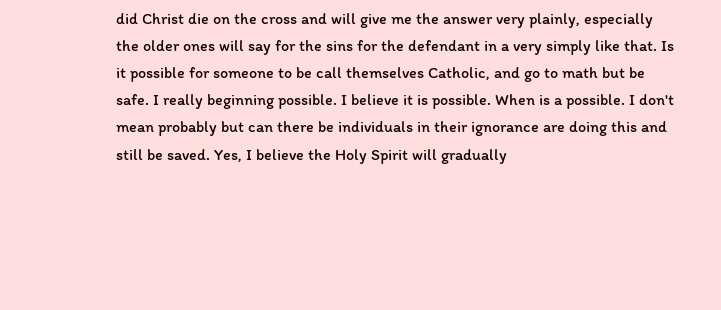did Christ die on the cross and will give me the answer very plainly, especially the older ones will say for the sins for the defendant in a very simply like that. Is it possible for someone to be call themselves Catholic, and go to math but be safe. I really beginning possible. I believe it is possible. When is a possible. I don't mean probably but can there be individuals in their ignorance are doing this and still be saved. Yes, I believe the Holy Spirit will gradually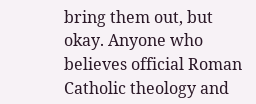bring them out, but okay. Anyone who believes official Roman Catholic theology and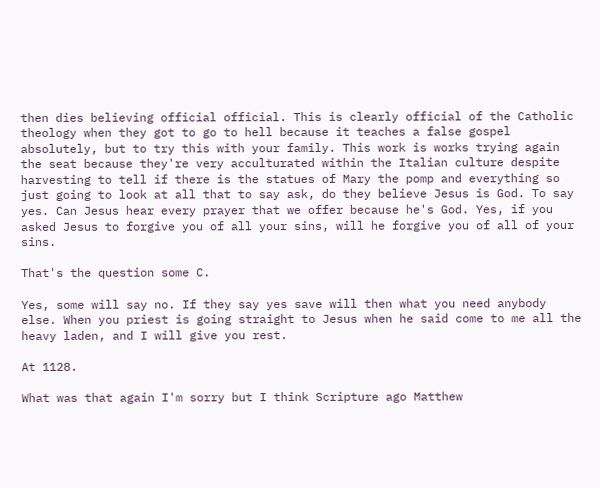then dies believing official official. This is clearly official of the Catholic theology when they got to go to hell because it teaches a false gospel absolutely, but to try this with your family. This work is works trying again the seat because they're very acculturated within the Italian culture despite harvesting to tell if there is the statues of Mary the pomp and everything so just going to look at all that to say ask, do they believe Jesus is God. To say yes. Can Jesus hear every prayer that we offer because he's God. Yes, if you asked Jesus to forgive you of all your sins, will he forgive you of all of your sins.

That's the question some C.

Yes, some will say no. If they say yes save will then what you need anybody else. When you priest is going straight to Jesus when he said come to me all the heavy laden, and I will give you rest.

At 1128.

What was that again I'm sorry but I think Scripture ago Matthew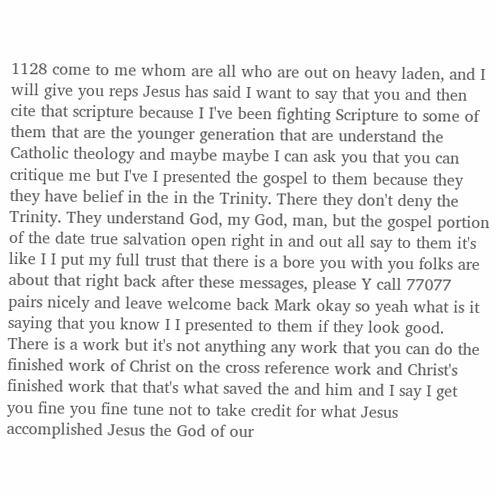1128 come to me whom are all who are out on heavy laden, and I will give you reps Jesus has said I want to say that you and then cite that scripture because I I've been fighting Scripture to some of them that are the younger generation that are understand the Catholic theology and maybe maybe I can ask you that you can critique me but I've I presented the gospel to them because they they have belief in the in the Trinity. There they don't deny the Trinity. They understand God, my God, man, but the gospel portion of the date true salvation open right in and out all say to them it's like I I put my full trust that there is a bore you with you folks are about that right back after these messages, please Y call 77077 pairs nicely and leave welcome back Mark okay so yeah what is it saying that you know I I presented to them if they look good. There is a work but it's not anything any work that you can do the finished work of Christ on the cross reference work and Christ's finished work that that's what saved the and him and I say I get you fine you fine tune not to take credit for what Jesus accomplished Jesus the God of our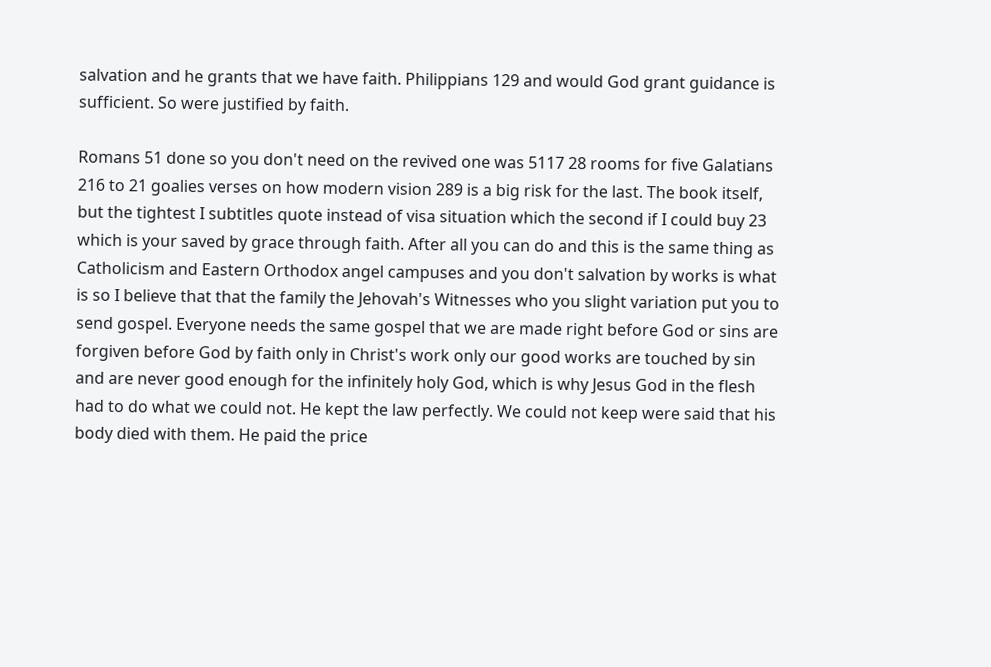salvation and he grants that we have faith. Philippians 129 and would God grant guidance is sufficient. So were justified by faith.

Romans 51 done so you don't need on the revived one was 5117 28 rooms for five Galatians 216 to 21 goalies verses on how modern vision 289 is a big risk for the last. The book itself, but the tightest I subtitles quote instead of visa situation which the second if I could buy 23 which is your saved by grace through faith. After all you can do and this is the same thing as Catholicism and Eastern Orthodox angel campuses and you don't salvation by works is what is so I believe that that the family the Jehovah's Witnesses who you slight variation put you to send gospel. Everyone needs the same gospel that we are made right before God or sins are forgiven before God by faith only in Christ's work only our good works are touched by sin and are never good enough for the infinitely holy God, which is why Jesus God in the flesh had to do what we could not. He kept the law perfectly. We could not keep were said that his body died with them. He paid the price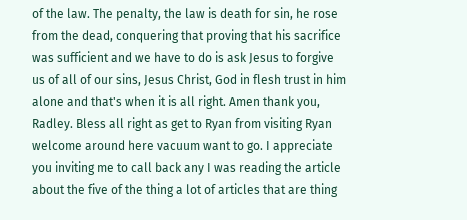of the law. The penalty, the law is death for sin, he rose from the dead, conquering that proving that his sacrifice was sufficient and we have to do is ask Jesus to forgive us of all of our sins, Jesus Christ, God in flesh trust in him alone and that's when it is all right. Amen thank you, Radley. Bless all right as get to Ryan from visiting Ryan welcome around here vacuum want to go. I appreciate you inviting me to call back any I was reading the article about the five of the thing a lot of articles that are thing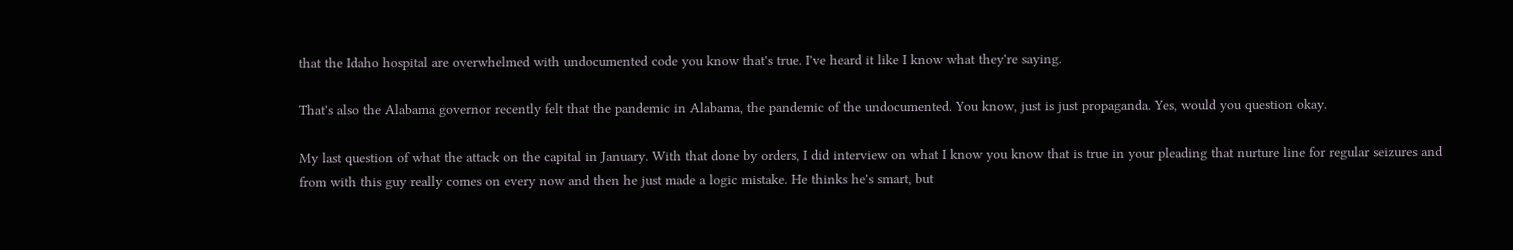that the Idaho hospital are overwhelmed with undocumented code you know that's true. I've heard it like I know what they're saying.

That's also the Alabama governor recently felt that the pandemic in Alabama, the pandemic of the undocumented. You know, just is just propaganda. Yes, would you question okay.

My last question of what the attack on the capital in January. With that done by orders, I did interview on what I know you know that is true in your pleading that nurture line for regular seizures and from with this guy really comes on every now and then he just made a logic mistake. He thinks he's smart, but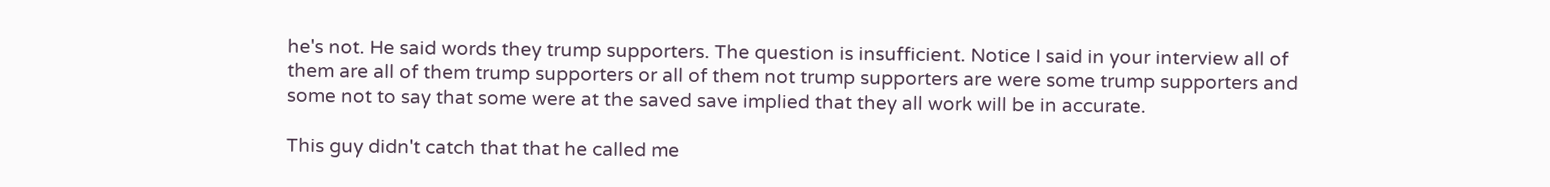he's not. He said words they trump supporters. The question is insufficient. Notice I said in your interview all of them are all of them trump supporters or all of them not trump supporters are were some trump supporters and some not to say that some were at the saved save implied that they all work will be in accurate.

This guy didn't catch that that he called me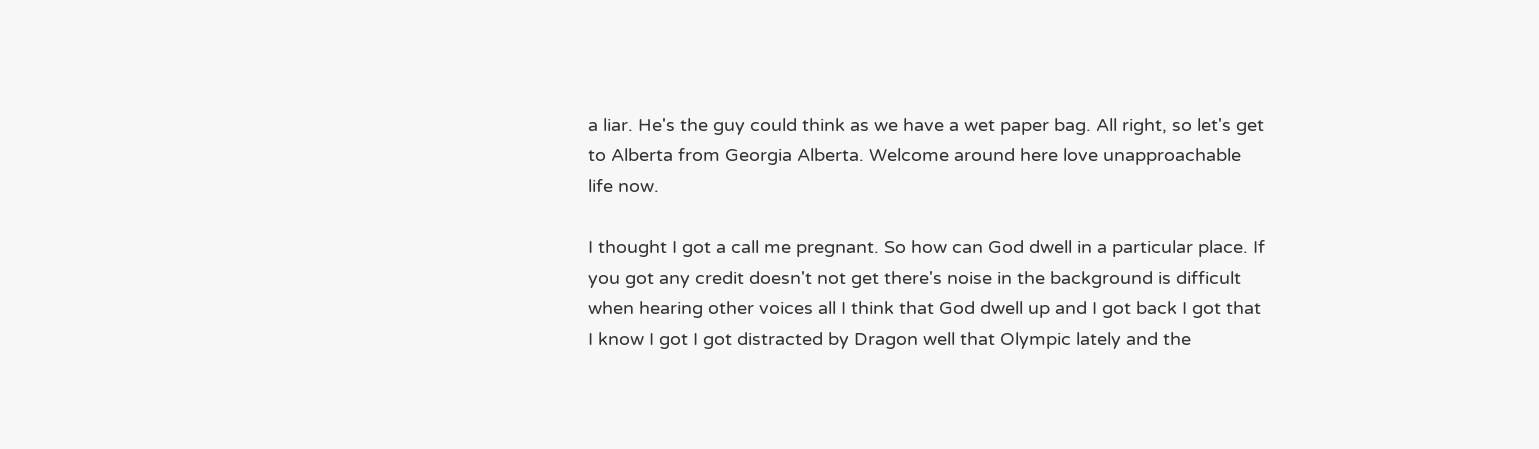a liar. He's the guy could think as we have a wet paper bag. All right, so let's get to Alberta from Georgia Alberta. Welcome around here love unapproachable life now.

I thought I got a call me pregnant. So how can God dwell in a particular place. If you got any credit doesn't not get there's noise in the background is difficult when hearing other voices all I think that God dwell up and I got back I got that I know I got I got distracted by Dragon well that Olympic lately and the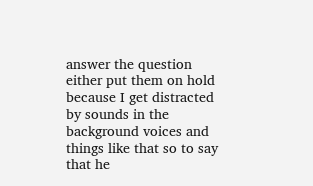answer the question either put them on hold because I get distracted by sounds in the background voices and things like that so to say that he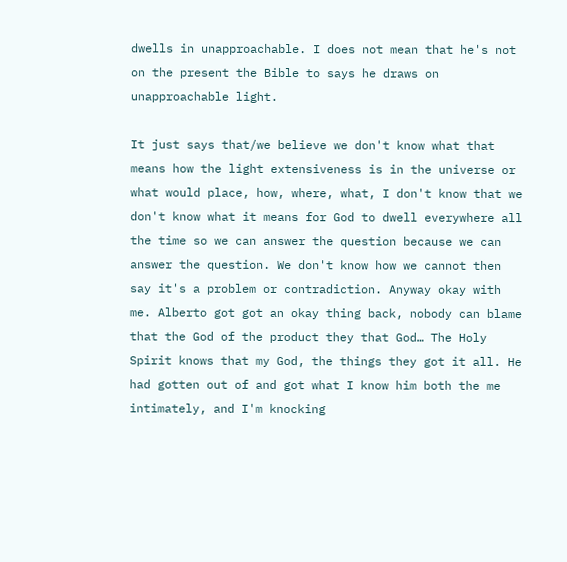dwells in unapproachable. I does not mean that he's not on the present the Bible to says he draws on unapproachable light.

It just says that/we believe we don't know what that means how the light extensiveness is in the universe or what would place, how, where, what, I don't know that we don't know what it means for God to dwell everywhere all the time so we can answer the question because we can answer the question. We don't know how we cannot then say it's a problem or contradiction. Anyway okay with me. Alberto got got an okay thing back, nobody can blame that the God of the product they that God… The Holy Spirit knows that my God, the things they got it all. He had gotten out of and got what I know him both the me intimately, and I'm knocking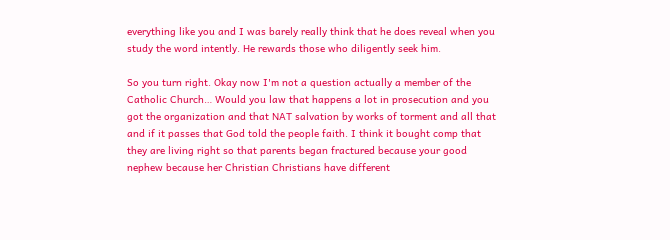everything like you and I was barely really think that he does reveal when you study the word intently. He rewards those who diligently seek him.

So you turn right. Okay now I'm not a question actually a member of the Catholic Church… Would you law that happens a lot in prosecution and you got the organization and that NAT salvation by works of torment and all that and if it passes that God told the people faith. I think it bought comp that they are living right so that parents began fractured because your good nephew because her Christian Christians have different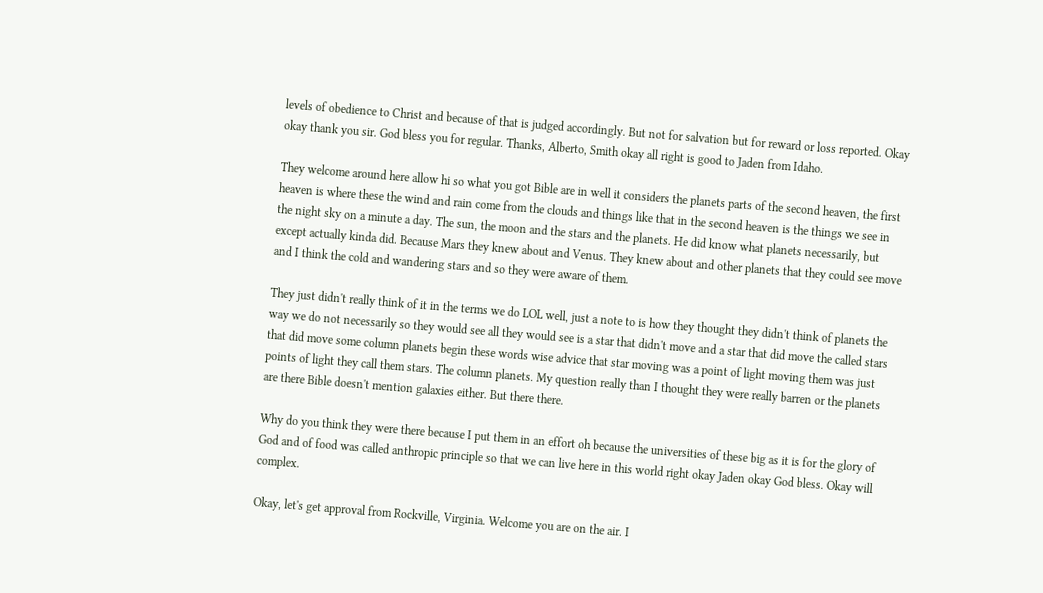levels of obedience to Christ and because of that is judged accordingly. But not for salvation but for reward or loss reported. Okay okay thank you sir. God bless you for regular. Thanks, Alberto, Smith okay all right is good to Jaden from Idaho.

They welcome around here allow hi so what you got Bible are in well it considers the planets parts of the second heaven, the first heaven is where these the wind and rain come from the clouds and things like that in the second heaven is the things we see in the night sky on a minute a day. The sun, the moon and the stars and the planets. He did know what planets necessarily, but except actually kinda did. Because Mars they knew about and Venus. They knew about and other planets that they could see move and I think the cold and wandering stars and so they were aware of them.

They just didn't really think of it in the terms we do LOL well, just a note to is how they thought they didn't think of planets the way we do not necessarily so they would see all they would see is a star that didn't move and a star that did move the called stars that did move some column planets begin these words wise advice that star moving was a point of light moving them was just points of light they call them stars. The column planets. My question really than I thought they were really barren or the planets are there Bible doesn't mention galaxies either. But there there.

Why do you think they were there because I put them in an effort oh because the universities of these big as it is for the glory of God and of food was called anthropic principle so that we can live here in this world right okay Jaden okay God bless. Okay will complex.

Okay, let's get approval from Rockville, Virginia. Welcome you are on the air. I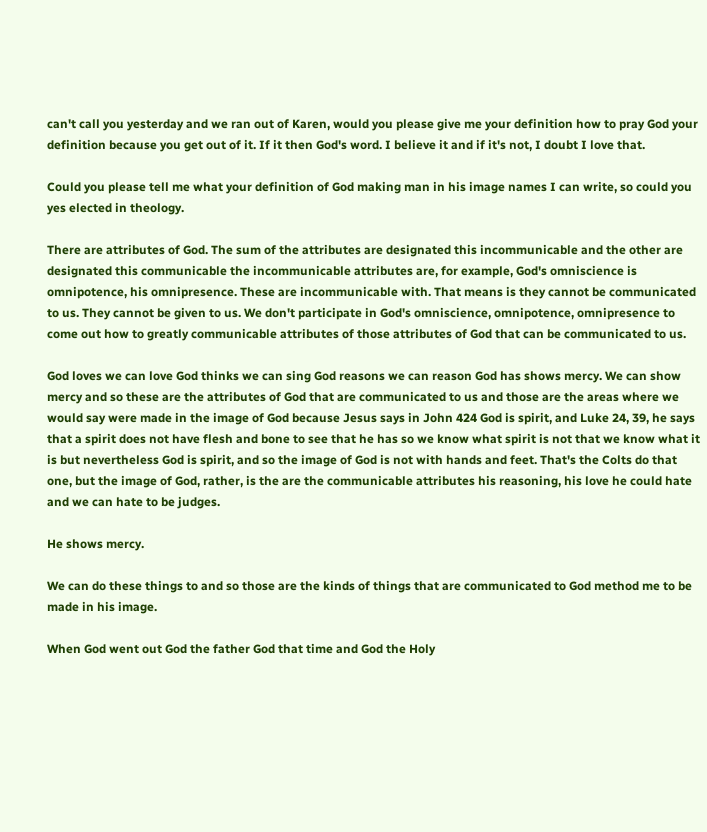can't call you yesterday and we ran out of Karen, would you please give me your definition how to pray God your definition because you get out of it. If it then God's word. I believe it and if it's not, I doubt I love that.

Could you please tell me what your definition of God making man in his image names I can write, so could you yes elected in theology.

There are attributes of God. The sum of the attributes are designated this incommunicable and the other are designated this communicable the incommunicable attributes are, for example, God's omniscience is omnipotence, his omnipresence. These are incommunicable with. That means is they cannot be communicated to us. They cannot be given to us. We don't participate in God's omniscience, omnipotence, omnipresence to come out how to greatly communicable attributes of those attributes of God that can be communicated to us.

God loves we can love God thinks we can sing God reasons we can reason God has shows mercy. We can show mercy and so these are the attributes of God that are communicated to us and those are the areas where we would say were made in the image of God because Jesus says in John 424 God is spirit, and Luke 24, 39, he says that a spirit does not have flesh and bone to see that he has so we know what spirit is not that we know what it is but nevertheless God is spirit, and so the image of God is not with hands and feet. That's the Colts do that one, but the image of God, rather, is the are the communicable attributes his reasoning, his love he could hate and we can hate to be judges.

He shows mercy.

We can do these things to and so those are the kinds of things that are communicated to God method me to be made in his image.

When God went out God the father God that time and God the Holy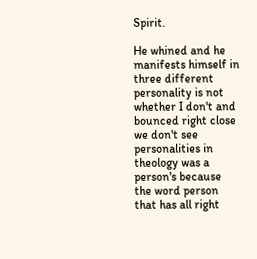Spirit.

He whined and he manifests himself in three different personality is not whether I don't and bounced right close we don't see personalities in theology was a person's because the word person that has all right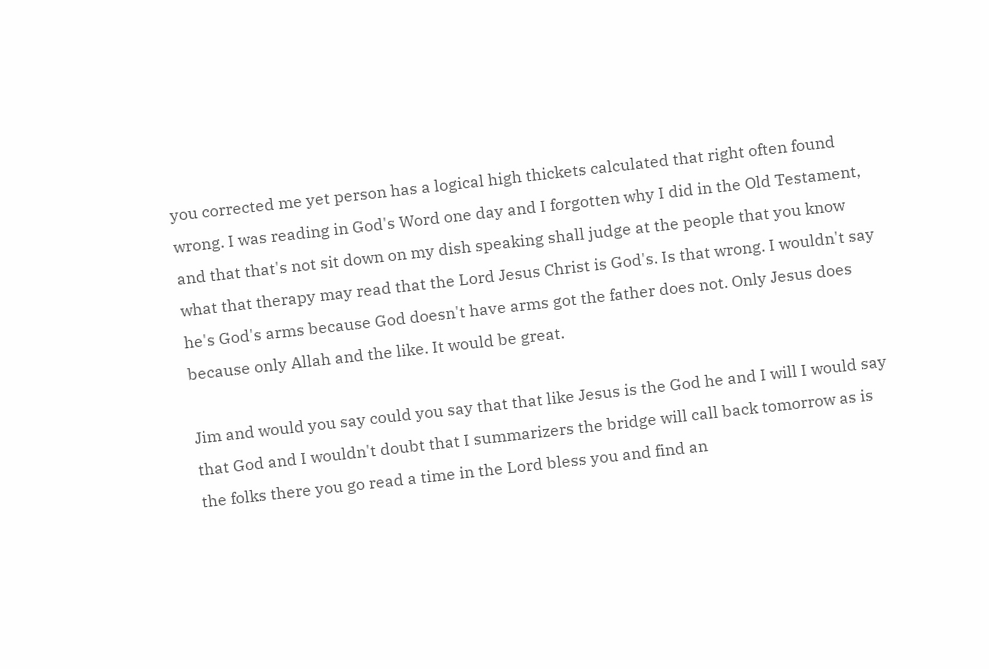you corrected me yet person has a logical high thickets calculated that right often found wrong. I was reading in God's Word one day and I forgotten why I did in the Old Testament, and that that's not sit down on my dish speaking shall judge at the people that you know what that therapy may read that the Lord Jesus Christ is God's. Is that wrong. I wouldn't say he's God's arms because God doesn't have arms got the father does not. Only Jesus does because only Allah and the like. It would be great.

Jim and would you say could you say that that like Jesus is the God he and I will I would say that God and I wouldn't doubt that I summarizers the bridge will call back tomorrow as is the folks there you go read a time in the Lord bless you and find an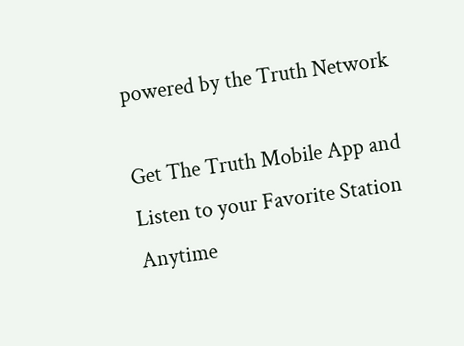powered by the Truth Network

Get The Truth Mobile App and Listen to your Favorite Station Anytime